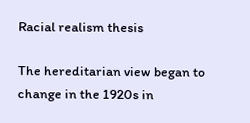Racial realism thesis

The hereditarian view began to change in the 1920s in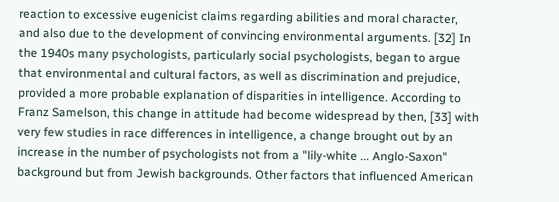reaction to excessive eugenicist claims regarding abilities and moral character, and also due to the development of convincing environmental arguments. [32] In the 1940s many psychologists, particularly social psychologists, began to argue that environmental and cultural factors, as well as discrimination and prejudice, provided a more probable explanation of disparities in intelligence. According to Franz Samelson, this change in attitude had become widespread by then, [33] with very few studies in race differences in intelligence, a change brought out by an increase in the number of psychologists not from a "lily-white ... Anglo-Saxon" background but from Jewish backgrounds. Other factors that influenced American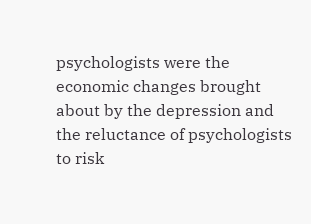psychologists were the economic changes brought about by the depression and the reluctance of psychologists to risk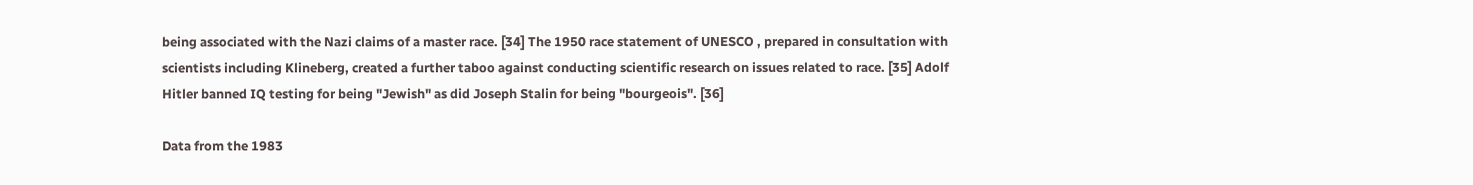being associated with the Nazi claims of a master race. [34] The 1950 race statement of UNESCO , prepared in consultation with scientists including Klineberg, created a further taboo against conducting scientific research on issues related to race. [35] Adolf Hitler banned IQ testing for being "Jewish" as did Joseph Stalin for being "bourgeois". [36]

Data from the 1983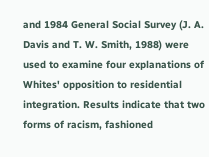and 1984 General Social Survey (J. A. Davis and T. W. Smith, 1988) were used to examine four explanations of Whites' opposition to residential integration. Results indicate that two forms of racism, fashioned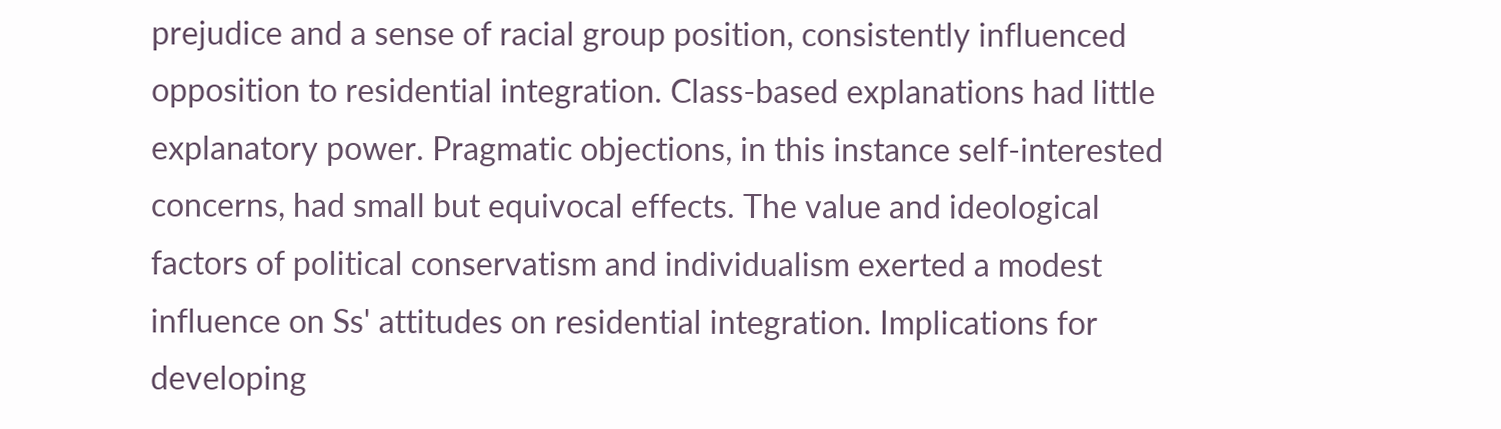prejudice and a sense of racial group position, consistently influenced opposition to residential integration. Class-based explanations had little explanatory power. Pragmatic objections, in this instance self-interested concerns, had small but equivocal effects. The value and ideological factors of political conservatism and individualism exerted a modest influence on Ss' attitudes on residential integration. Implications for developing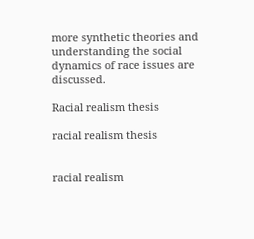more synthetic theories and understanding the social dynamics of race issues are discussed.

Racial realism thesis

racial realism thesis


racial realism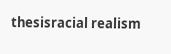thesisracial realism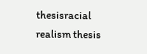thesisracial realism thesis